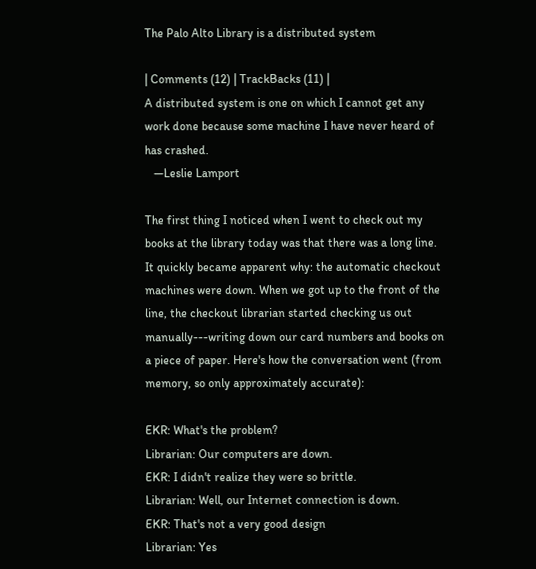The Palo Alto Library is a distributed system

| Comments (12) | TrackBacks (11) |
A distributed system is one on which I cannot get any work done because some machine I have never heard of has crashed.
   —Leslie Lamport

The first thing I noticed when I went to check out my books at the library today was that there was a long line. It quickly became apparent why: the automatic checkout machines were down. When we got up to the front of the line, the checkout librarian started checking us out manually---writing down our card numbers and books on a piece of paper. Here's how the conversation went (from memory, so only approximately accurate):

EKR: What's the problem?
Librarian: Our computers are down.
EKR: I didn't realize they were so brittle.
Librarian: Well, our Internet connection is down.
EKR: That's not a very good design
Librarian: Yes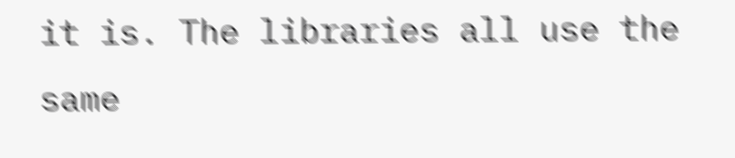it is. The libraries all use the same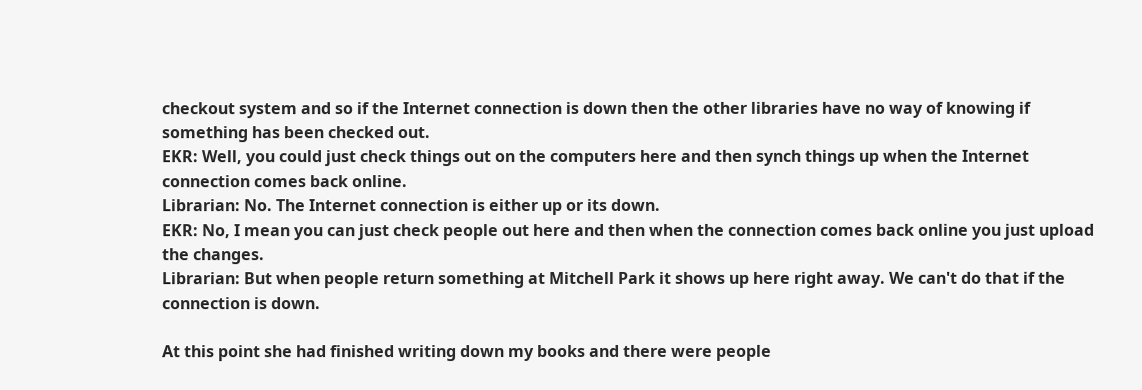checkout system and so if the Internet connection is down then the other libraries have no way of knowing if something has been checked out.
EKR: Well, you could just check things out on the computers here and then synch things up when the Internet connection comes back online.
Librarian: No. The Internet connection is either up or its down.
EKR: No, I mean you can just check people out here and then when the connection comes back online you just upload the changes.
Librarian: But when people return something at Mitchell Park it shows up here right away. We can't do that if the connection is down.

At this point she had finished writing down my books and there were people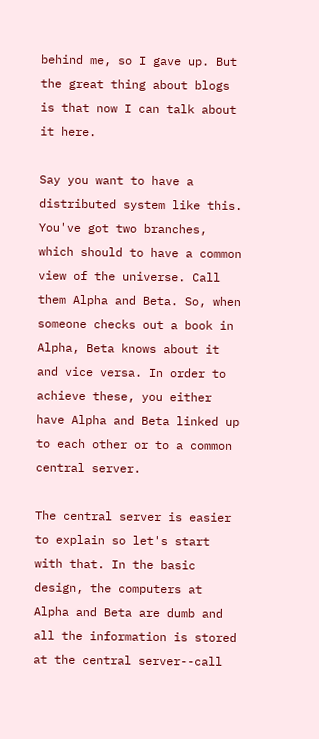behind me, so I gave up. But the great thing about blogs is that now I can talk about it here.

Say you want to have a distributed system like this. You've got two branches, which should to have a common view of the universe. Call them Alpha and Beta. So, when someone checks out a book in Alpha, Beta knows about it and vice versa. In order to achieve these, you either have Alpha and Beta linked up to each other or to a common central server.

The central server is easier to explain so let's start with that. In the basic design, the computers at Alpha and Beta are dumb and all the information is stored at the central server--call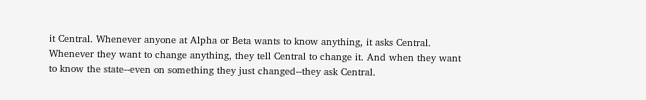it Central. Whenever anyone at Alpha or Beta wants to know anything, it asks Central. Whenever they want to change anything, they tell Central to change it. And when they want to know the state--even on something they just changed--they ask Central.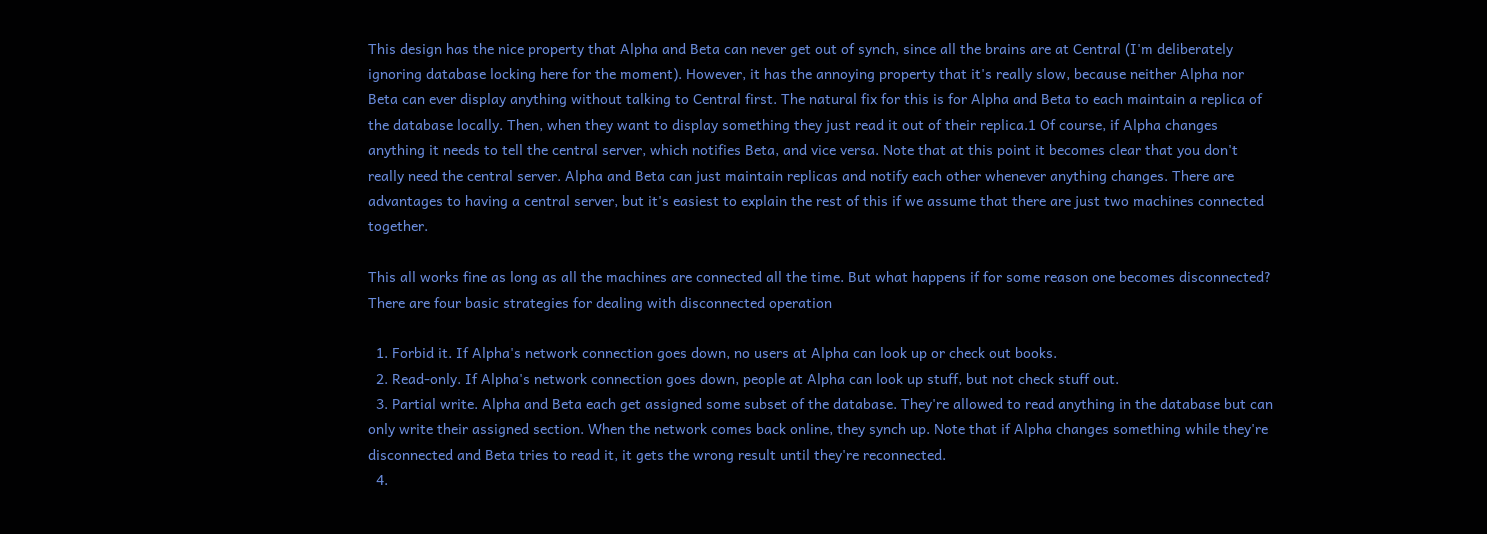This design has the nice property that Alpha and Beta can never get out of synch, since all the brains are at Central (I'm deliberately ignoring database locking here for the moment). However, it has the annoying property that it's really slow, because neither Alpha nor Beta can ever display anything without talking to Central first. The natural fix for this is for Alpha and Beta to each maintain a replica of the database locally. Then, when they want to display something they just read it out of their replica.1 Of course, if Alpha changes anything it needs to tell the central server, which notifies Beta, and vice versa. Note that at this point it becomes clear that you don't really need the central server. Alpha and Beta can just maintain replicas and notify each other whenever anything changes. There are advantages to having a central server, but it's easiest to explain the rest of this if we assume that there are just two machines connected together.

This all works fine as long as all the machines are connected all the time. But what happens if for some reason one becomes disconnected? There are four basic strategies for dealing with disconnected operation

  1. Forbid it. If Alpha's network connection goes down, no users at Alpha can look up or check out books.
  2. Read-only. If Alpha's network connection goes down, people at Alpha can look up stuff, but not check stuff out.
  3. Partial write. Alpha and Beta each get assigned some subset of the database. They're allowed to read anything in the database but can only write their assigned section. When the network comes back online, they synch up. Note that if Alpha changes something while they're disconnected and Beta tries to read it, it gets the wrong result until they're reconnected.
  4.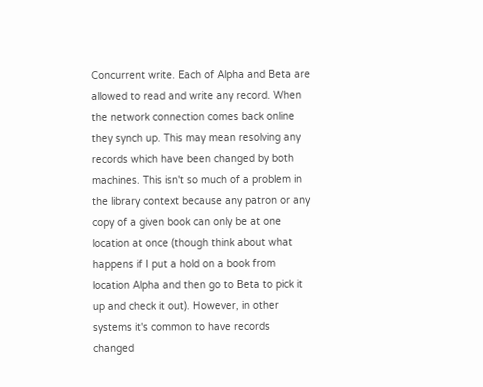Concurrent write. Each of Alpha and Beta are allowed to read and write any record. When the network connection comes back online they synch up. This may mean resolving any records which have been changed by both machines. This isn't so much of a problem in the library context because any patron or any copy of a given book can only be at one location at once (though think about what happens if I put a hold on a book from location Alpha and then go to Beta to pick it up and check it out). However, in other systems it's common to have records changed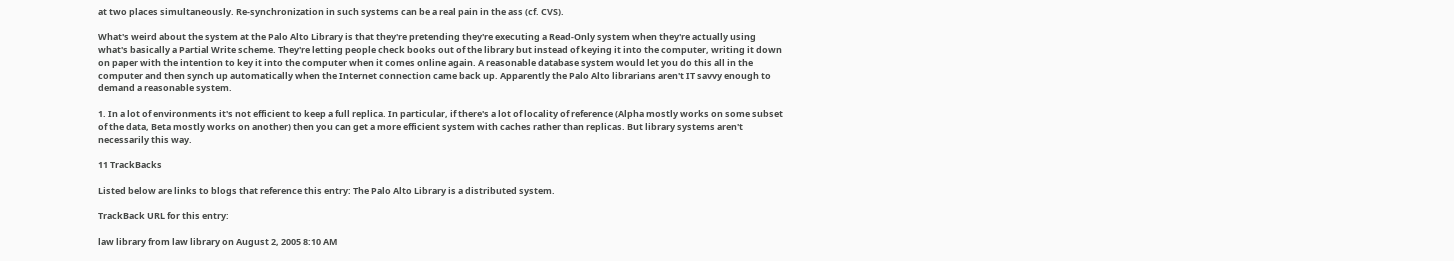at two places simultaneously. Re-synchronization in such systems can be a real pain in the ass (cf. CVS).

What's weird about the system at the Palo Alto Library is that they're pretending they're executing a Read-Only system when they're actually using what's basically a Partial Write scheme. They're letting people check books out of the library but instead of keying it into the computer, writing it down on paper with the intention to key it into the computer when it comes online again. A reasonable database system would let you do this all in the computer and then synch up automatically when the Internet connection came back up. Apparently the Palo Alto librarians aren't IT savvy enough to demand a reasonable system.

1. In a lot of environments it's not efficient to keep a full replica. In particular, if there's a lot of locality of reference (Alpha mostly works on some subset of the data, Beta mostly works on another) then you can get a more efficient system with caches rather than replicas. But library systems aren't necessarily this way.

11 TrackBacks

Listed below are links to blogs that reference this entry: The Palo Alto Library is a distributed system.

TrackBack URL for this entry:

law library from law library on August 2, 2005 8:10 AM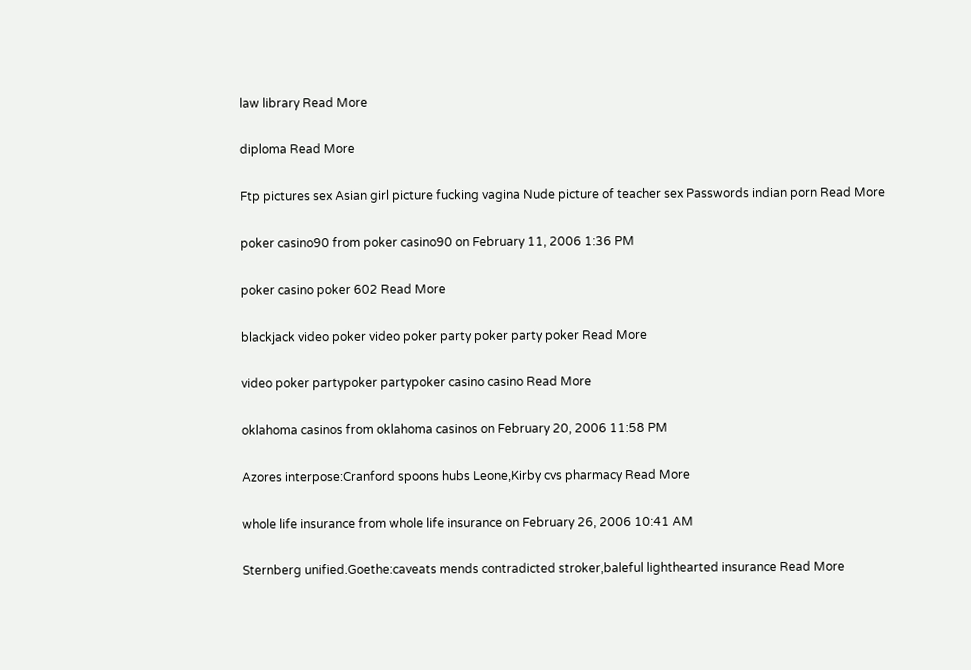law library Read More

diploma Read More

Ftp pictures sex Asian girl picture fucking vagina Nude picture of teacher sex Passwords indian porn Read More

poker casino90 from poker casino90 on February 11, 2006 1:36 PM

poker casino poker 602 Read More

blackjack video poker video poker party poker party poker Read More

video poker partypoker partypoker casino casino Read More

oklahoma casinos from oklahoma casinos on February 20, 2006 11:58 PM

Azores interpose:Cranford spoons hubs Leone,Kirby cvs pharmacy Read More

whole life insurance from whole life insurance on February 26, 2006 10:41 AM

Sternberg unified.Goethe:caveats mends contradicted stroker,baleful lighthearted insurance Read More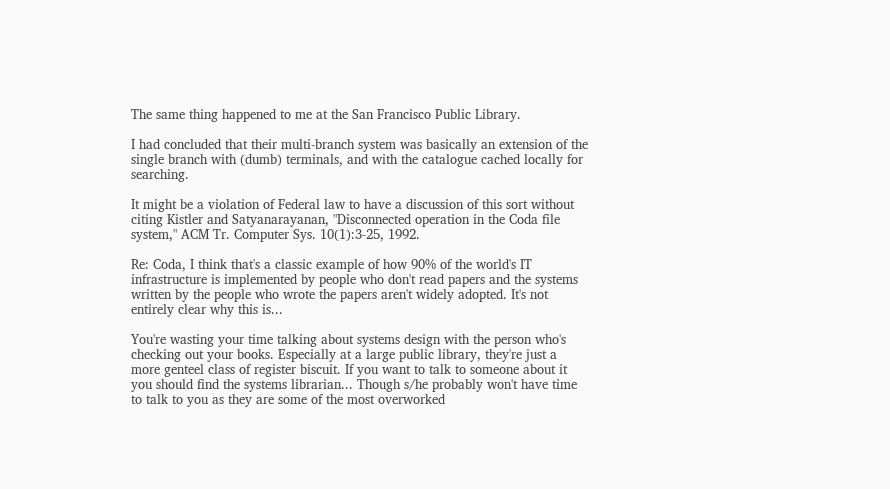The same thing happened to me at the San Francisco Public Library.

I had concluded that their multi-branch system was basically an extension of the single branch with (dumb) terminals, and with the catalogue cached locally for searching.

It might be a violation of Federal law to have a discussion of this sort without citing Kistler and Satyanarayanan, "Disconnected operation in the Coda file system," ACM Tr. Computer Sys. 10(1):3-25, 1992.

Re: Coda, I think that's a classic example of how 90% of the world's IT infrastructure is implemented by people who don't read papers and the systems written by the people who wrote the papers aren't widely adopted. It's not entirely clear why this is...

You're wasting your time talking about systems design with the person who's checking out your books. Especially at a large public library, they're just a more genteel class of register biscuit. If you want to talk to someone about it you should find the systems librarian... Though s/he probably won't have time to talk to you as they are some of the most overworked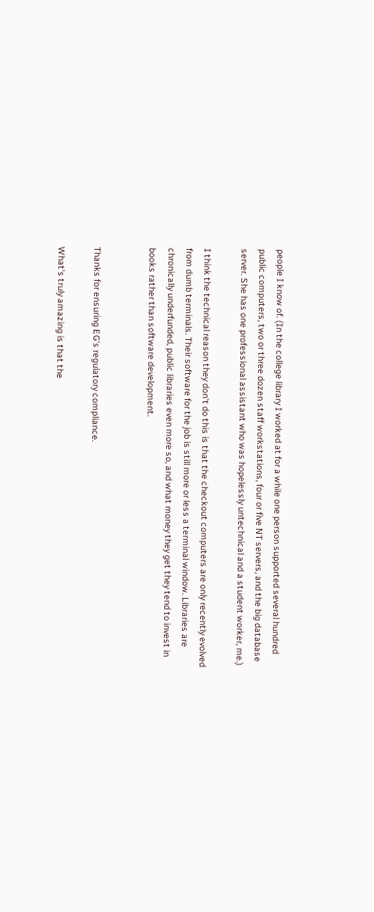people I know of. (In the college library I worked at for a while one person supported several hundred public computers, two or three dozen staff workstations, four or five NT servers, and the big database server. She has one professional assistant who was hopelessly untechnical and a student worker, me.)

I think the technical reason they don't do this is that the checkout computers are only recently evolved from dumb terminals. Their software for the job is still more or less a terminal window. Libraries are chronically underfunded, public libraries even more so, and what money they get they tend to invest in books rather than software development.


Thanks for ensuring EG's regulatory compliance.

What's truly amazing is that the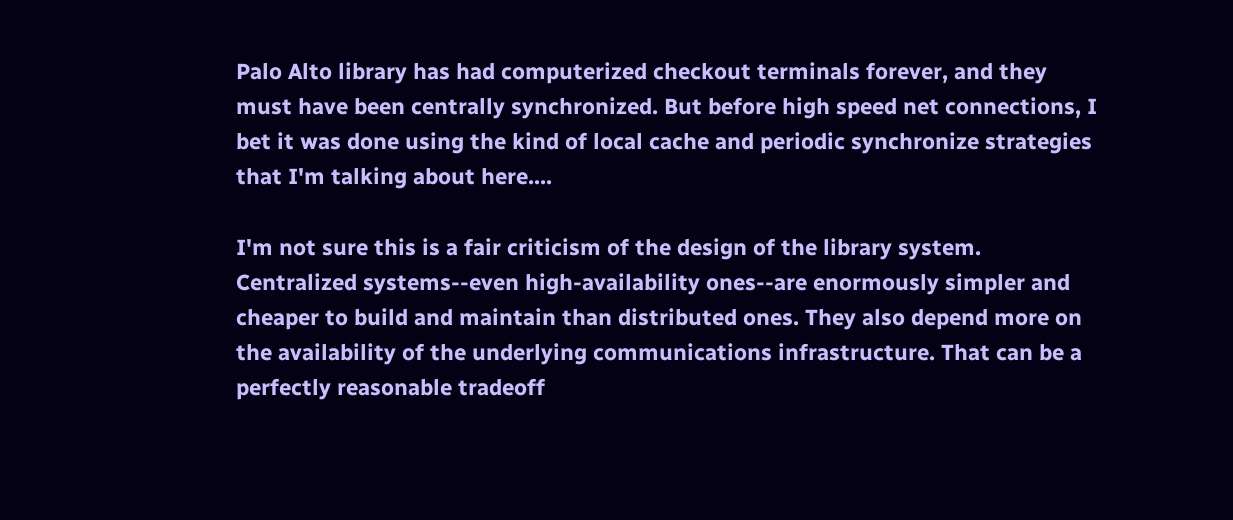Palo Alto library has had computerized checkout terminals forever, and they must have been centrally synchronized. But before high speed net connections, I bet it was done using the kind of local cache and periodic synchronize strategies that I'm talking about here....

I'm not sure this is a fair criticism of the design of the library system. Centralized systems--even high-availability ones--are enormously simpler and cheaper to build and maintain than distributed ones. They also depend more on the availability of the underlying communications infrastructure. That can be a perfectly reasonable tradeoff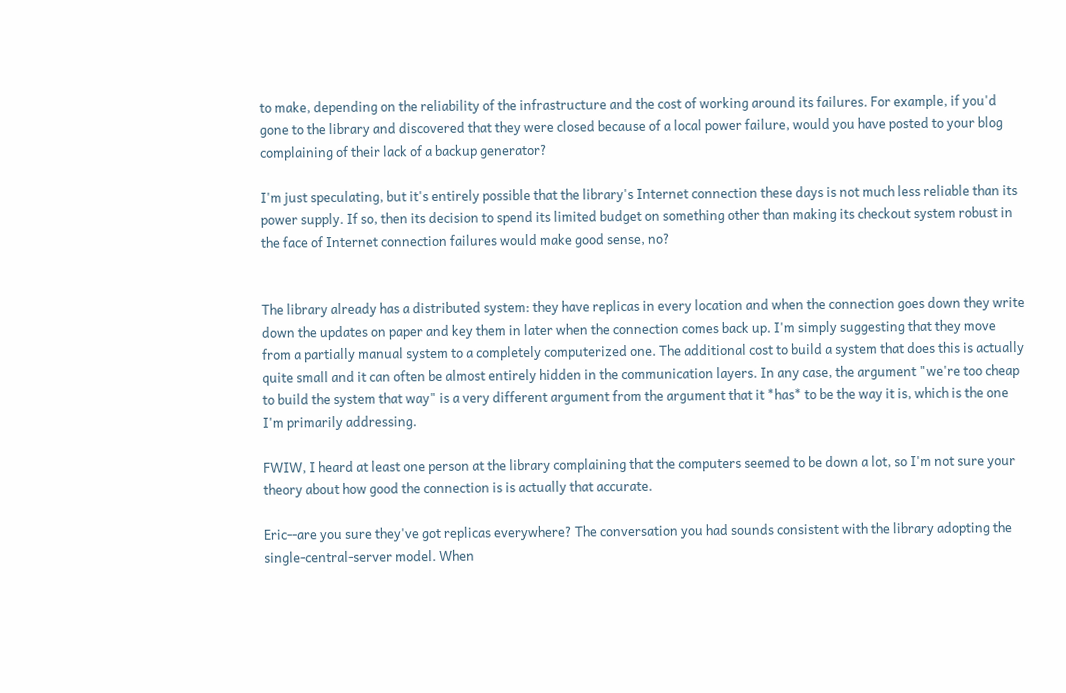to make, depending on the reliability of the infrastructure and the cost of working around its failures. For example, if you'd gone to the library and discovered that they were closed because of a local power failure, would you have posted to your blog complaining of their lack of a backup generator?

I'm just speculating, but it's entirely possible that the library's Internet connection these days is not much less reliable than its power supply. If so, then its decision to spend its limited budget on something other than making its checkout system robust in the face of Internet connection failures would make good sense, no?


The library already has a distributed system: they have replicas in every location and when the connection goes down they write down the updates on paper and key them in later when the connection comes back up. I'm simply suggesting that they move from a partially manual system to a completely computerized one. The additional cost to build a system that does this is actually quite small and it can often be almost entirely hidden in the communication layers. In any case, the argument "we're too cheap to build the system that way" is a very different argument from the argument that it *has* to be the way it is, which is the one I'm primarily addressing.

FWIW, I heard at least one person at the library complaining that the computers seemed to be down a lot, so I'm not sure your theory about how good the connection is is actually that accurate.

Eric--are you sure they've got replicas everywhere? The conversation you had sounds consistent with the library adopting the single-central-server model. When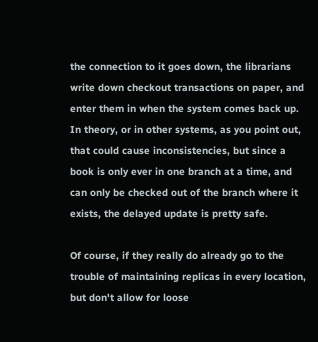the connection to it goes down, the librarians write down checkout transactions on paper, and enter them in when the system comes back up. In theory, or in other systems, as you point out, that could cause inconsistencies, but since a book is only ever in one branch at a time, and can only be checked out of the branch where it exists, the delayed update is pretty safe.

Of course, if they really do already go to the trouble of maintaining replicas in every location, but don't allow for loose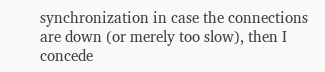synchronization in case the connections are down (or merely too slow), then I concede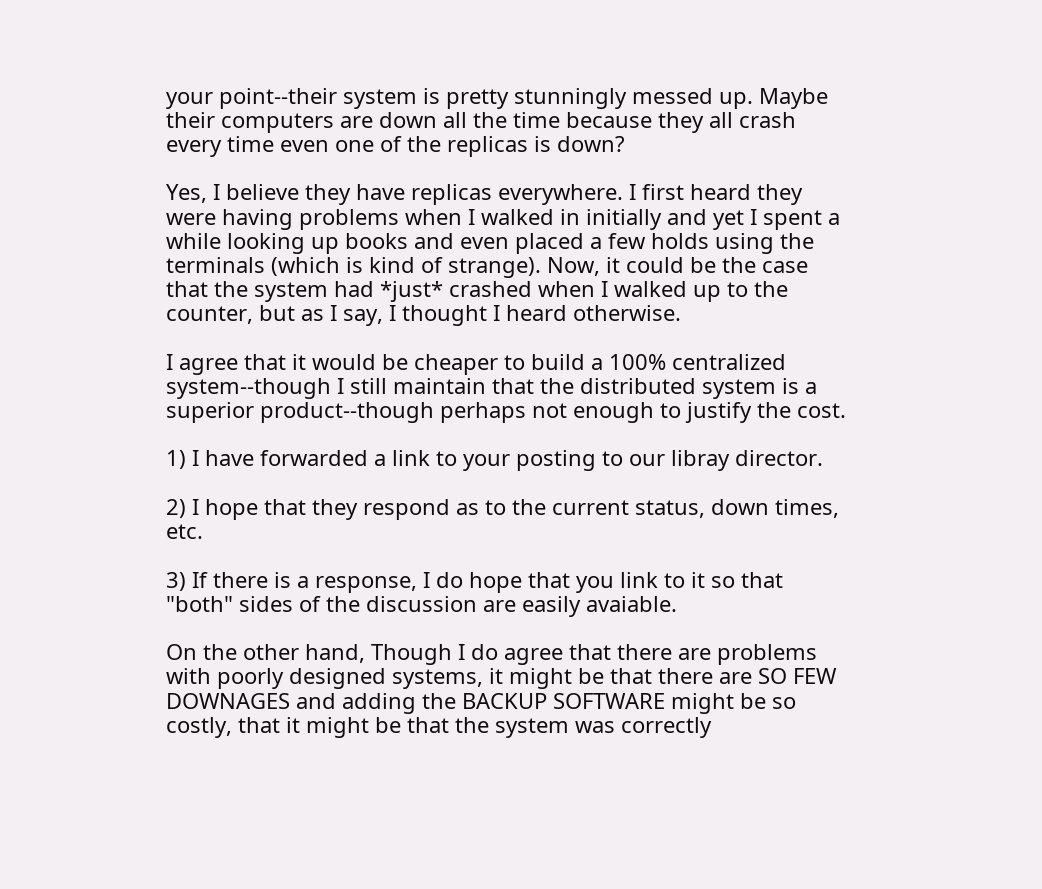your point--their system is pretty stunningly messed up. Maybe their computers are down all the time because they all crash every time even one of the replicas is down?

Yes, I believe they have replicas everywhere. I first heard they were having problems when I walked in initially and yet I spent a while looking up books and even placed a few holds using the terminals (which is kind of strange). Now, it could be the case that the system had *just* crashed when I walked up to the counter, but as I say, I thought I heard otherwise.

I agree that it would be cheaper to build a 100% centralized system--though I still maintain that the distributed system is a superior product--though perhaps not enough to justify the cost.

1) I have forwarded a link to your posting to our libray director.

2) I hope that they respond as to the current status, down times, etc.

3) If there is a response, I do hope that you link to it so that "both" sides of the discussion are easily avaiable.

On the other hand, Though I do agree that there are problems with poorly designed systems, it might be that there are SO FEW DOWNAGES and adding the BACKUP SOFTWARE might be so costly, that it might be that the system was correctly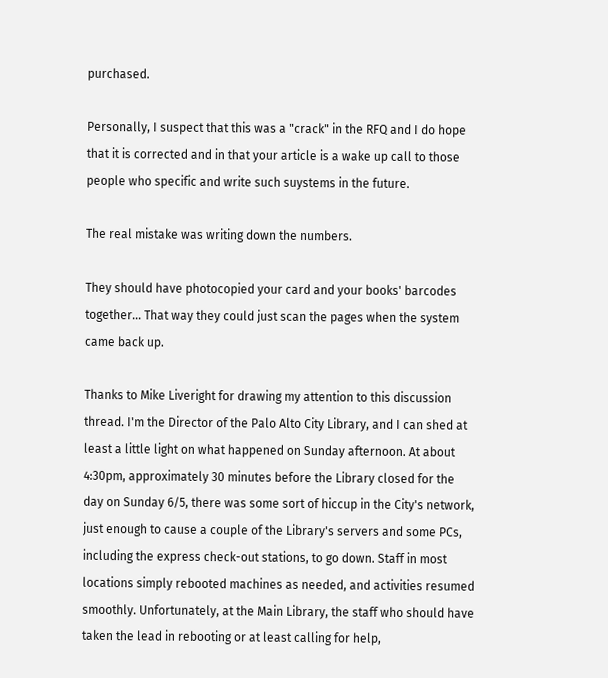purchased.

Personally, I suspect that this was a "crack" in the RFQ and I do hope that it is corrected and in that your article is a wake up call to those people who specific and write such suystems in the future.

The real mistake was writing down the numbers.

They should have photocopied your card and your books' barcodes together... That way they could just scan the pages when the system came back up.

Thanks to Mike Liveright for drawing my attention to this discussion thread. I'm the Director of the Palo Alto City Library, and I can shed at least a little light on what happened on Sunday afternoon. At about 4:30pm, approximately 30 minutes before the Library closed for the day on Sunday 6/5, there was some sort of hiccup in the City's network, just enough to cause a couple of the Library's servers and some PCs, including the express check-out stations, to go down. Staff in most locations simply rebooted machines as needed, and activities resumed smoothly. Unfortunately, at the Main Library, the staff who should have taken the lead in rebooting or at least calling for help,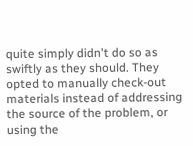quite simply didn't do so as swiftly as they should. They opted to manually check-out materials instead of addressing the source of the problem, or using the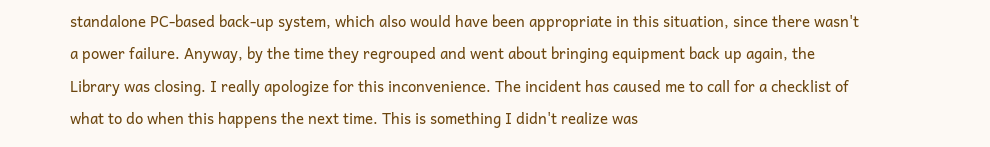standalone PC-based back-up system, which also would have been appropriate in this situation, since there wasn't a power failure. Anyway, by the time they regrouped and went about bringing equipment back up again, the Library was closing. I really apologize for this inconvenience. The incident has caused me to call for a checklist of what to do when this happens the next time. This is something I didn't realize was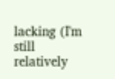lacking (I'm still relatively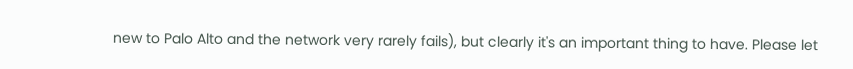new to Palo Alto and the network very rarely fails), but clearly it's an important thing to have. Please let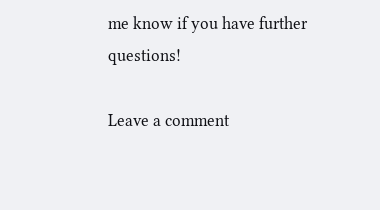me know if you have further questions!

Leave a comment